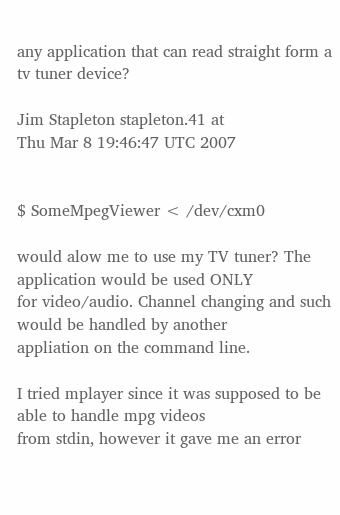any application that can read straight form a tv tuner device?

Jim Stapleton stapleton.41 at
Thu Mar 8 19:46:47 UTC 2007


$ SomeMpegViewer < /dev/cxm0

would alow me to use my TV tuner? The application would be used ONLY
for video/audio. Channel changing and such would be handled by another
appliation on the command line.

I tried mplayer since it was supposed to be able to handle mpg videos
from stdin, however it gave me an error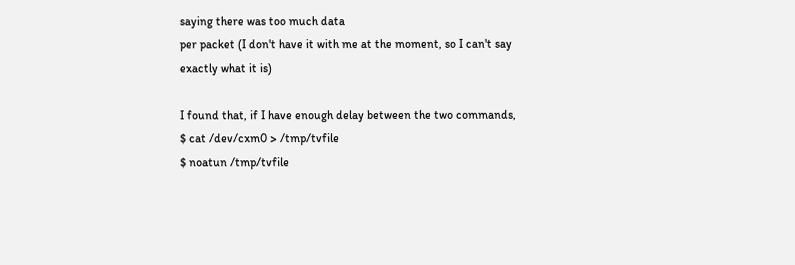saying there was too much data
per packet (I don't have it with me at the moment, so I can't say
exactly what it is)

I found that, if I have enough delay between the two commands,
$ cat /dev/cxm0 > /tmp/tvfile
$ noatun /tmp/tvfile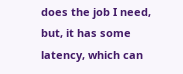does the job I need, but, it has some latency, which can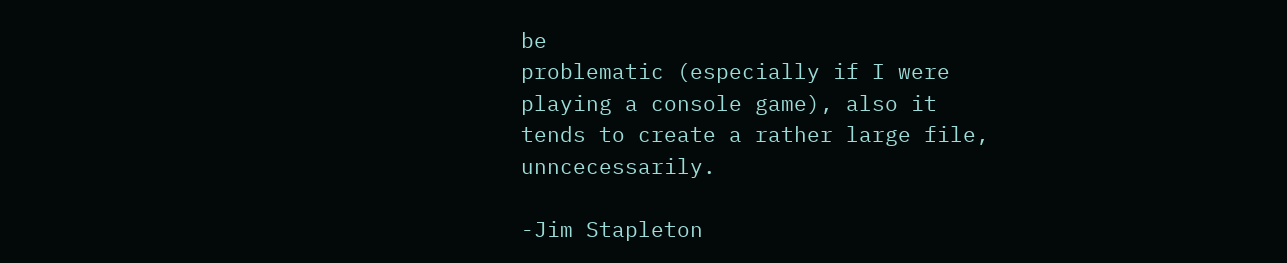be
problematic (especially if I were playing a console game), also it
tends to create a rather large file, unncecessarily.

-Jim Stapleton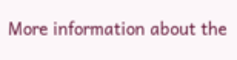More information about the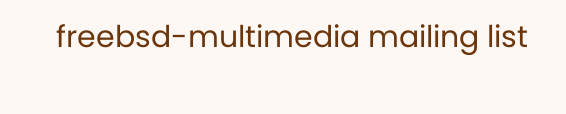freebsd-multimedia mailing list